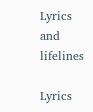Lyrics and lifelines

Lyrics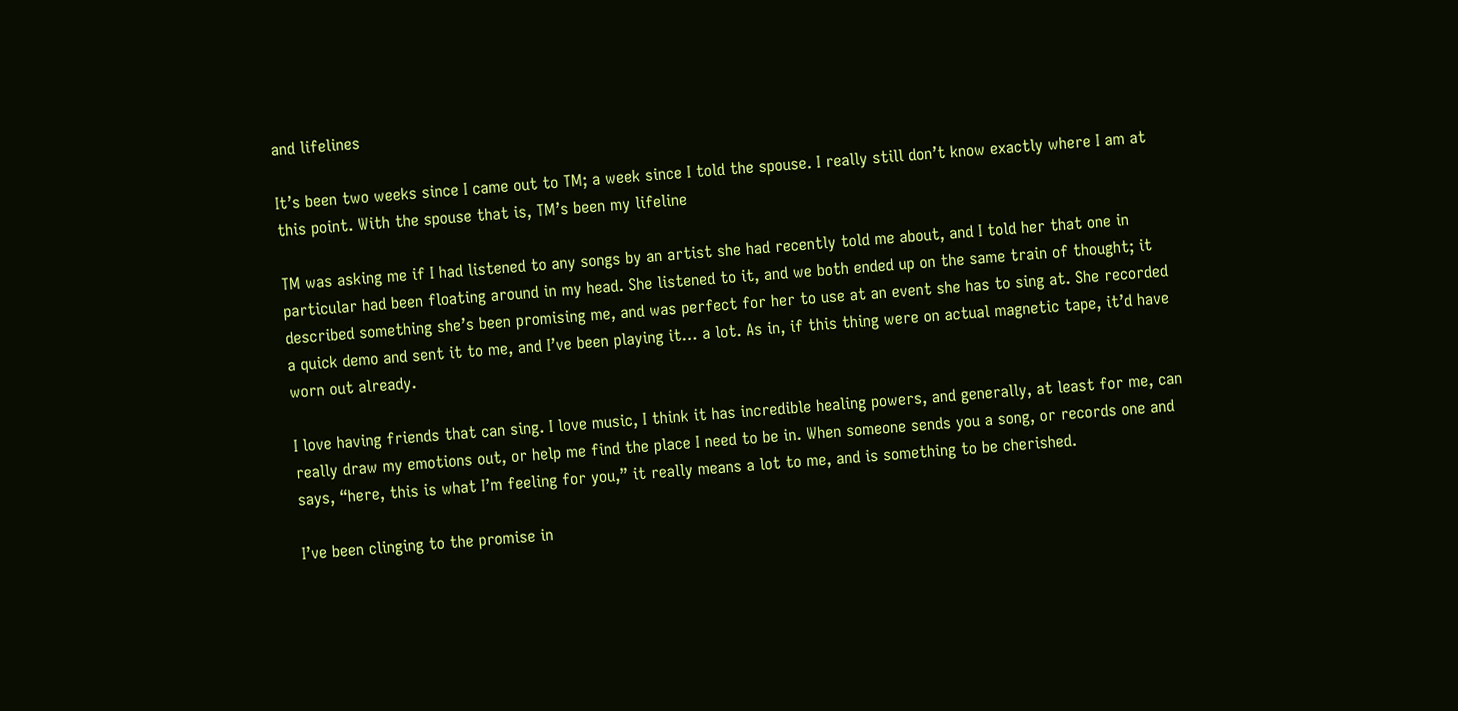and lifelines

It’s been two weeks since I came out to TM; a week since I told the spouse. I really still don’t know exactly where I am at this point. With the spouse that is, TM’s been my lifeline

TM was asking me if I had listened to any songs by an artist she had recently told me about, and I told her that one in particular had been floating around in my head. She listened to it, and we both ended up on the same train of thought; it described something she’s been promising me, and was perfect for her to use at an event she has to sing at. She recorded a quick demo and sent it to me, and I’ve been playing it… a lot. As in, if this thing were on actual magnetic tape, it’d have worn out already.

I love having friends that can sing. I love music, I think it has incredible healing powers, and generally, at least for me, can really draw my emotions out, or help me find the place I need to be in. When someone sends you a song, or records one and says, “here, this is what I’m feeling for you,” it really means a lot to me, and is something to be cherished.

I’ve been clinging to the promise in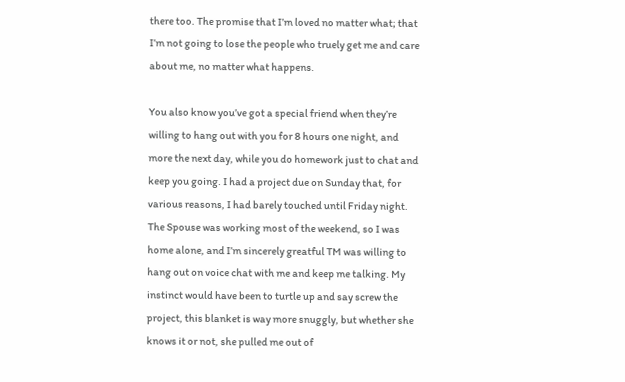there too. The promise that I’m loved no matter what; that I’m not going to lose the people who truely get me and care about me, no matter what happens.

You also know you’ve got a special friend when they’re willing to hang out with you for 8 hours one night, and more the next day, while you do homework just to chat and keep you going. I had a project due on Sunday that, for various reasons, I had barely touched until Friday night. The Spouse was working most of the weekend, so I was home alone, and I’m sincerely greatful TM was willing to hang out on voice chat with me and keep me talking. My instinct would have been to turtle up and say screw the project, this blanket is way more snuggly, but whether she knows it or not, she pulled me out of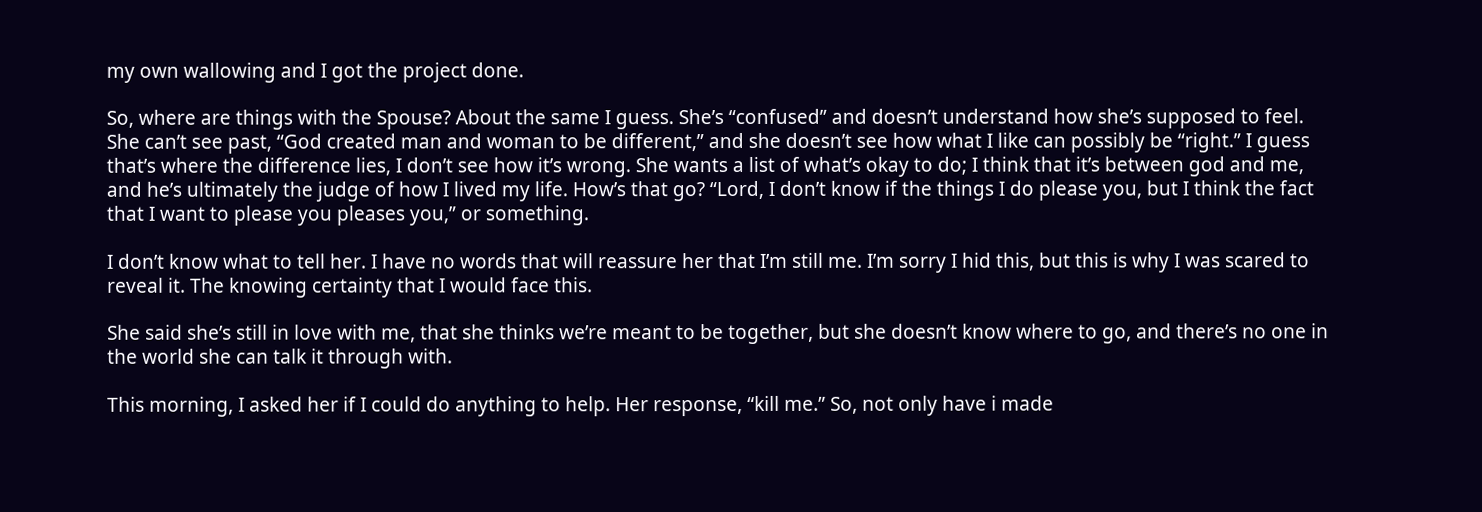my own wallowing and I got the project done.

So, where are things with the Spouse? About the same I guess. She’s “confused” and doesn’t understand how she’s supposed to feel. She can’t see past, “God created man and woman to be different,” and she doesn’t see how what I like can possibly be “right.” I guess that’s where the difference lies, I don’t see how it’s wrong. She wants a list of what’s okay to do; I think that it’s between god and me, and he’s ultimately the judge of how I lived my life. How’s that go? “Lord, I don’t know if the things I do please you, but I think the fact that I want to please you pleases you,” or something.

I don’t know what to tell her. I have no words that will reassure her that I’m still me. I’m sorry I hid this, but this is why I was scared to reveal it. The knowing certainty that I would face this.

She said she’s still in love with me, that she thinks we’re meant to be together, but she doesn’t know where to go, and there’s no one in the world she can talk it through with.

This morning, I asked her if I could do anything to help. Her response, “kill me.” So, not only have i made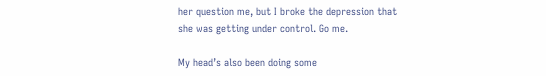her question me, but I broke the depression that she was getting under control. Go me.

My head’s also been doing some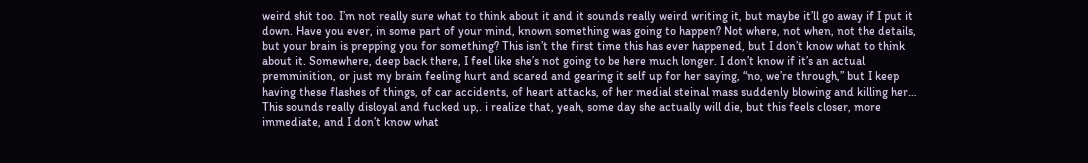weird shit too. I’m not really sure what to think about it and it sounds really weird writing it, but maybe it’ll go away if I put it down. Have you ever, in some part of your mind, known something was going to happen? Not where, not when, not the details, but your brain is prepping you for something? This isn’t the first time this has ever happened, but I don’t know what to think about it. Somewhere, deep back there, I feel like she’s not going to be here much longer. I don’t know if it’s an actual premminition, or just my brain feeling hurt and scared and gearing it self up for her saying, “no, we’re through,” but I keep having these flashes of things, of car accidents, of heart attacks, of her medial steinal mass suddenly blowing and killing her… This sounds really disloyal and fucked up,. i realize that, yeah, some day she actually will die, but this feels closer, more immediate, and I don’t know what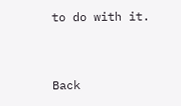to do with it.


Back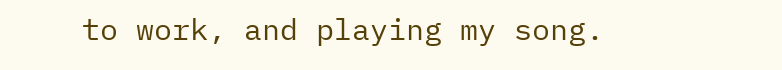to work, and playing my song.